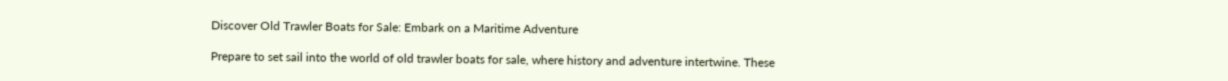Discover Old Trawler Boats for Sale: Embark on a Maritime Adventure

Prepare to set sail into the world of old trawler boats for sale, where history and adventure intertwine. These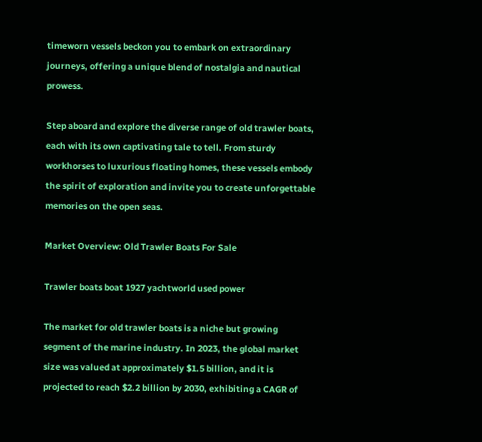timeworn vessels beckon you to embark on extraordinary journeys, offering a unique blend of nostalgia and nautical prowess.

Step aboard and explore the diverse range of old trawler boats, each with its own captivating tale to tell. From sturdy workhorses to luxurious floating homes, these vessels embody the spirit of exploration and invite you to create unforgettable memories on the open seas.

Market Overview: Old Trawler Boats For Sale

Trawler boats boat 1927 yachtworld used power

The market for old trawler boats is a niche but growing segment of the marine industry. In 2023, the global market size was valued at approximately $1.5 billion, and it is projected to reach $2.2 billion by 2030, exhibiting a CAGR of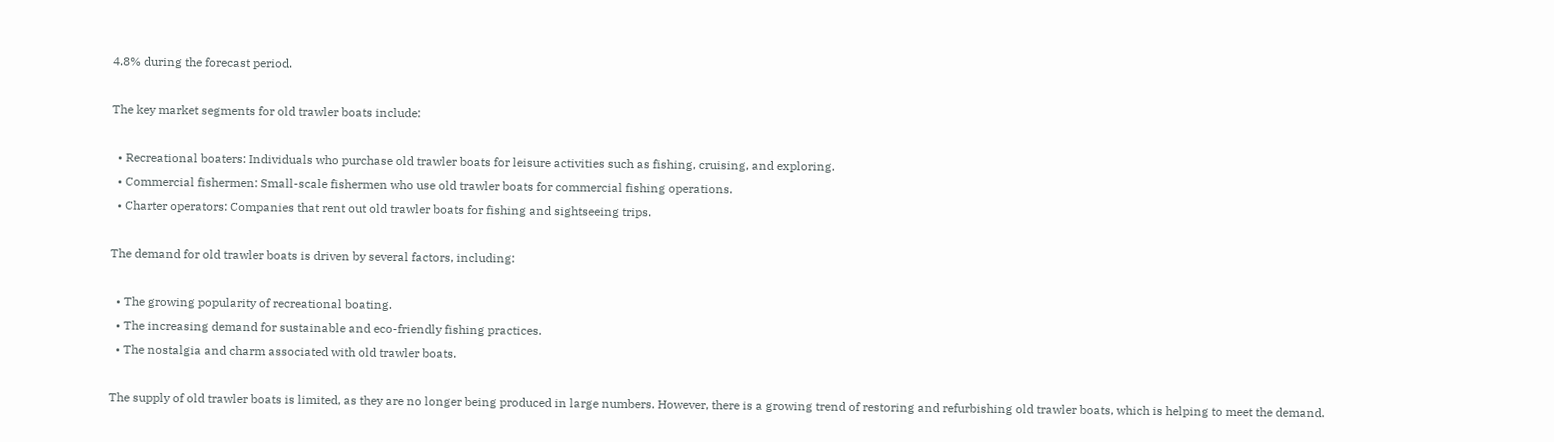4.8% during the forecast period.

The key market segments for old trawler boats include:

  • Recreational boaters: Individuals who purchase old trawler boats for leisure activities such as fishing, cruising, and exploring.
  • Commercial fishermen: Small-scale fishermen who use old trawler boats for commercial fishing operations.
  • Charter operators: Companies that rent out old trawler boats for fishing and sightseeing trips.

The demand for old trawler boats is driven by several factors, including:

  • The growing popularity of recreational boating.
  • The increasing demand for sustainable and eco-friendly fishing practices.
  • The nostalgia and charm associated with old trawler boats.

The supply of old trawler boats is limited, as they are no longer being produced in large numbers. However, there is a growing trend of restoring and refurbishing old trawler boats, which is helping to meet the demand.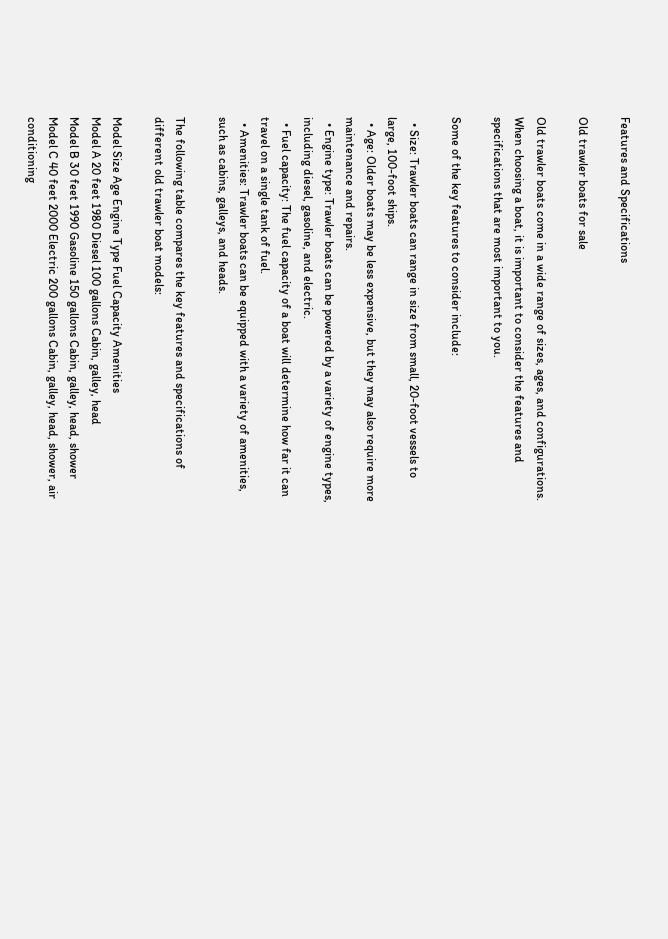Features and Specifications

Old trawler boats for sale

Old trawler boats come in a wide range of sizes, ages, and configurations. When choosing a boat, it is important to consider the features and specifications that are most important to you.

Some of the key features to consider include:

  • Size: Trawler boats can range in size from small, 20-foot vessels to large, 100-foot ships.
  • Age: Older boats may be less expensive, but they may also require more maintenance and repairs.
  • Engine type: Trawler boats can be powered by a variety of engine types, including diesel, gasoline, and electric.
  • Fuel capacity: The fuel capacity of a boat will determine how far it can travel on a single tank of fuel.
  • Amenities: Trawler boats can be equipped with a variety of amenities, such as cabins, galleys, and heads.

The following table compares the key features and specifications of different old trawler boat models:

Model Size Age Engine Type Fuel Capacity Amenities
Model A 20 feet 1980 Diesel 100 gallons Cabin, galley, head
Model B 30 feet 1990 Gasoline 150 gallons Cabin, galley, head, shower
Model C 40 feet 2000 Electric 200 gallons Cabin, galley, head, shower, air conditioning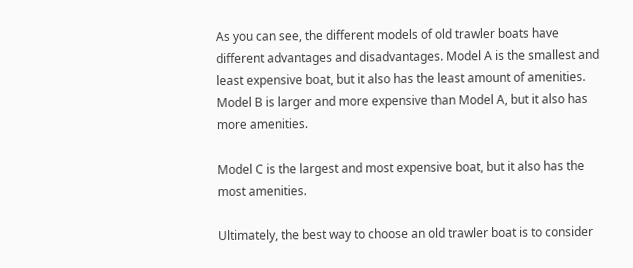As you can see, the different models of old trawler boats have different advantages and disadvantages. Model A is the smallest and least expensive boat, but it also has the least amount of amenities. Model B is larger and more expensive than Model A, but it also has more amenities.

Model C is the largest and most expensive boat, but it also has the most amenities.

Ultimately, the best way to choose an old trawler boat is to consider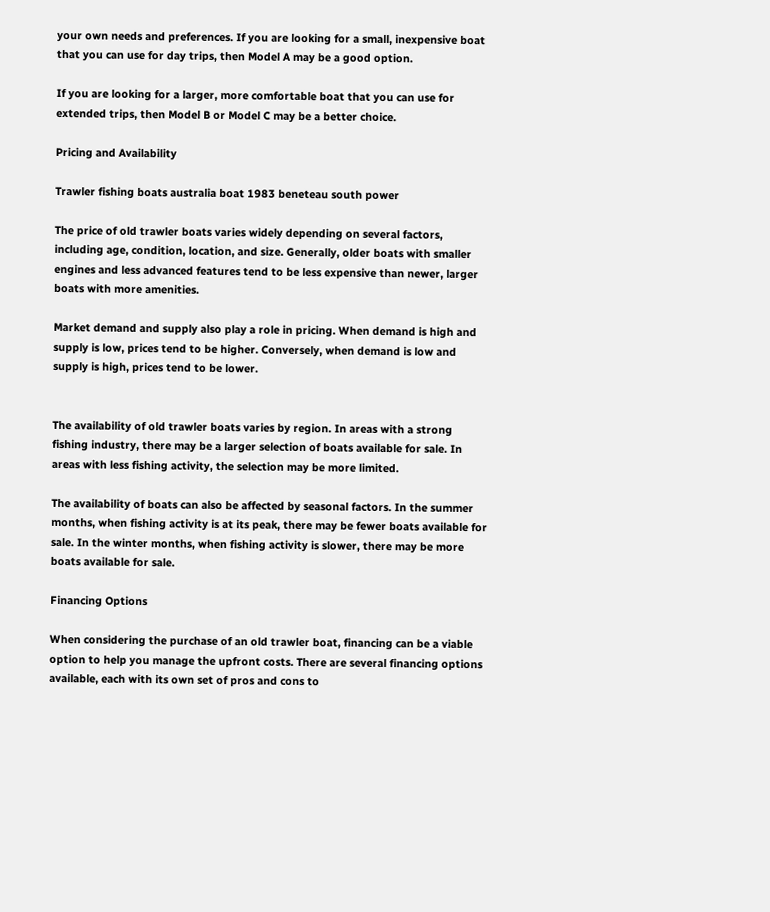your own needs and preferences. If you are looking for a small, inexpensive boat that you can use for day trips, then Model A may be a good option.

If you are looking for a larger, more comfortable boat that you can use for extended trips, then Model B or Model C may be a better choice.

Pricing and Availability

Trawler fishing boats australia boat 1983 beneteau south power

The price of old trawler boats varies widely depending on several factors, including age, condition, location, and size. Generally, older boats with smaller engines and less advanced features tend to be less expensive than newer, larger boats with more amenities.

Market demand and supply also play a role in pricing. When demand is high and supply is low, prices tend to be higher. Conversely, when demand is low and supply is high, prices tend to be lower.


The availability of old trawler boats varies by region. In areas with a strong fishing industry, there may be a larger selection of boats available for sale. In areas with less fishing activity, the selection may be more limited.

The availability of boats can also be affected by seasonal factors. In the summer months, when fishing activity is at its peak, there may be fewer boats available for sale. In the winter months, when fishing activity is slower, there may be more boats available for sale.

Financing Options

When considering the purchase of an old trawler boat, financing can be a viable option to help you manage the upfront costs. There are several financing options available, each with its own set of pros and cons to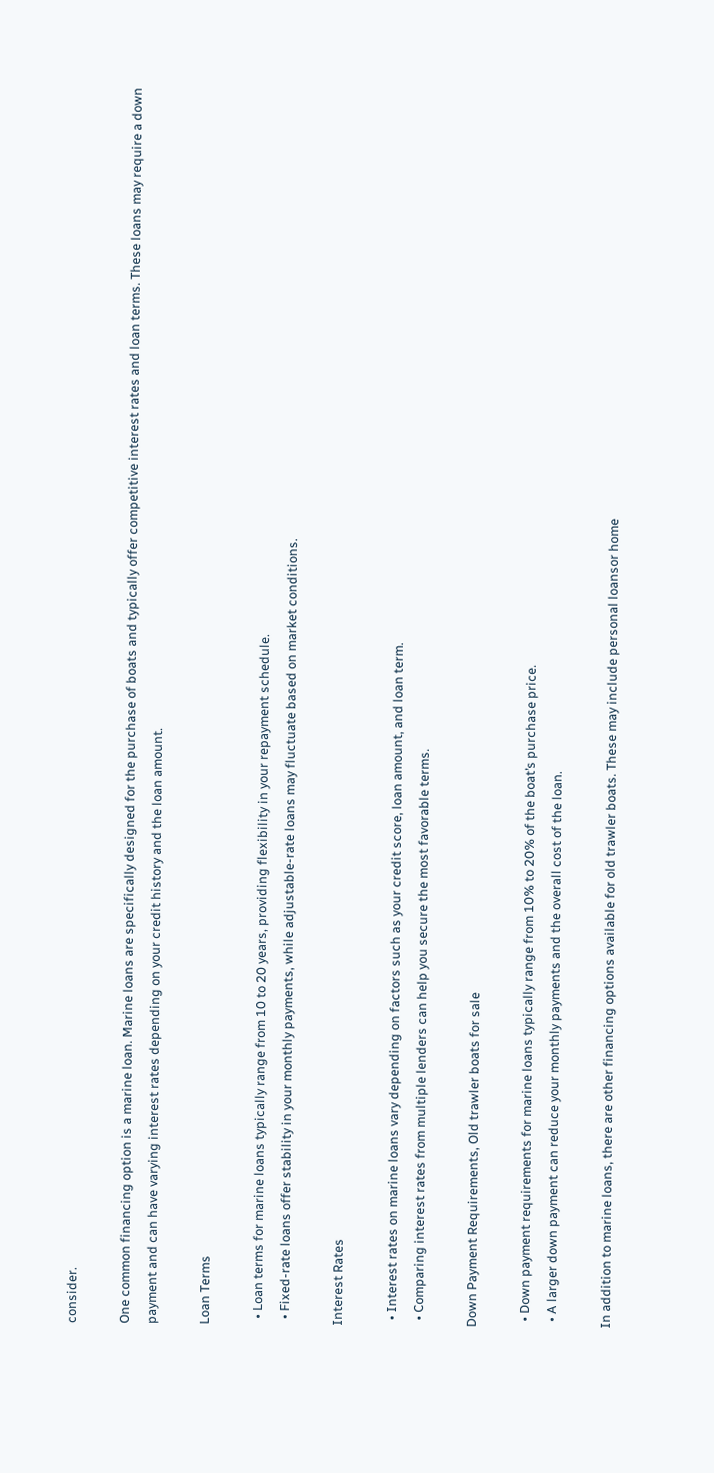consider.

One common financing option is a marine loan. Marine loans are specifically designed for the purchase of boats and typically offer competitive interest rates and loan terms. These loans may require a down payment and can have varying interest rates depending on your credit history and the loan amount.

Loan Terms

  • Loan terms for marine loans typically range from 10 to 20 years, providing flexibility in your repayment schedule.
  • Fixed-rate loans offer stability in your monthly payments, while adjustable-rate loans may fluctuate based on market conditions.

Interest Rates

  • Interest rates on marine loans vary depending on factors such as your credit score, loan amount, and loan term.
  • Comparing interest rates from multiple lenders can help you secure the most favorable terms.

Down Payment Requirements, Old trawler boats for sale

  • Down payment requirements for marine loans typically range from 10% to 20% of the boat’s purchase price.
  • A larger down payment can reduce your monthly payments and the overall cost of the loan.

In addition to marine loans, there are other financing options available for old trawler boats. These may include personal loansor home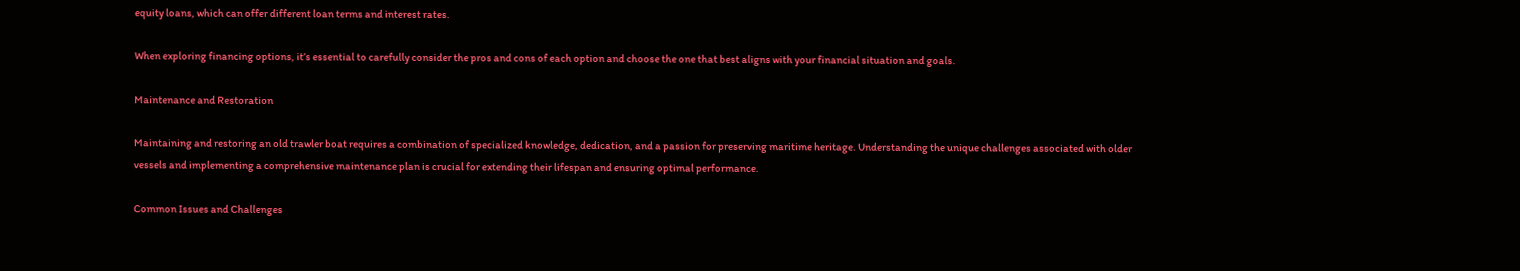equity loans, which can offer different loan terms and interest rates.

When exploring financing options, it’s essential to carefully consider the pros and cons of each option and choose the one that best aligns with your financial situation and goals.

Maintenance and Restoration

Maintaining and restoring an old trawler boat requires a combination of specialized knowledge, dedication, and a passion for preserving maritime heritage. Understanding the unique challenges associated with older vessels and implementing a comprehensive maintenance plan is crucial for extending their lifespan and ensuring optimal performance.

Common Issues and Challenges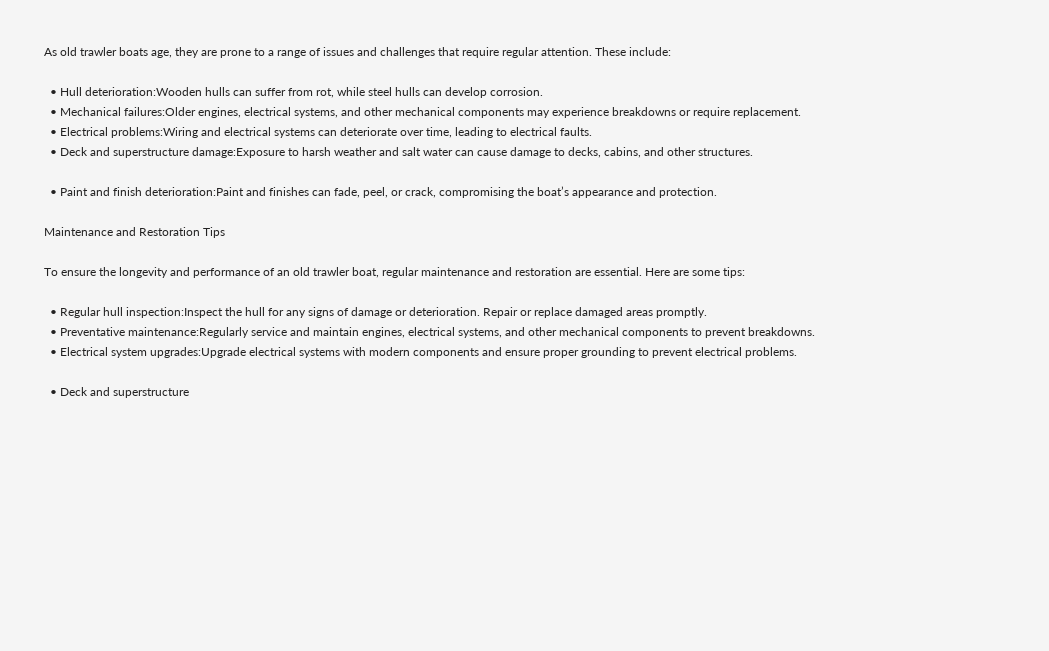As old trawler boats age, they are prone to a range of issues and challenges that require regular attention. These include:

  • Hull deterioration:Wooden hulls can suffer from rot, while steel hulls can develop corrosion.
  • Mechanical failures:Older engines, electrical systems, and other mechanical components may experience breakdowns or require replacement.
  • Electrical problems:Wiring and electrical systems can deteriorate over time, leading to electrical faults.
  • Deck and superstructure damage:Exposure to harsh weather and salt water can cause damage to decks, cabins, and other structures.

  • Paint and finish deterioration:Paint and finishes can fade, peel, or crack, compromising the boat’s appearance and protection.

Maintenance and Restoration Tips

To ensure the longevity and performance of an old trawler boat, regular maintenance and restoration are essential. Here are some tips:

  • Regular hull inspection:Inspect the hull for any signs of damage or deterioration. Repair or replace damaged areas promptly.
  • Preventative maintenance:Regularly service and maintain engines, electrical systems, and other mechanical components to prevent breakdowns.
  • Electrical system upgrades:Upgrade electrical systems with modern components and ensure proper grounding to prevent electrical problems.

  • Deck and superstructure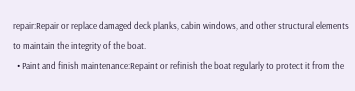repair:Repair or replace damaged deck planks, cabin windows, and other structural elements to maintain the integrity of the boat.
  • Paint and finish maintenance:Repaint or refinish the boat regularly to protect it from the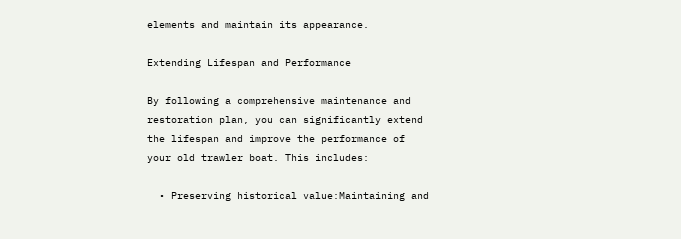elements and maintain its appearance.

Extending Lifespan and Performance

By following a comprehensive maintenance and restoration plan, you can significantly extend the lifespan and improve the performance of your old trawler boat. This includes:

  • Preserving historical value:Maintaining and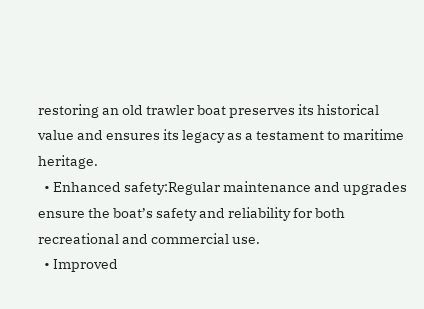restoring an old trawler boat preserves its historical value and ensures its legacy as a testament to maritime heritage.
  • Enhanced safety:Regular maintenance and upgrades ensure the boat’s safety and reliability for both recreational and commercial use.
  • Improved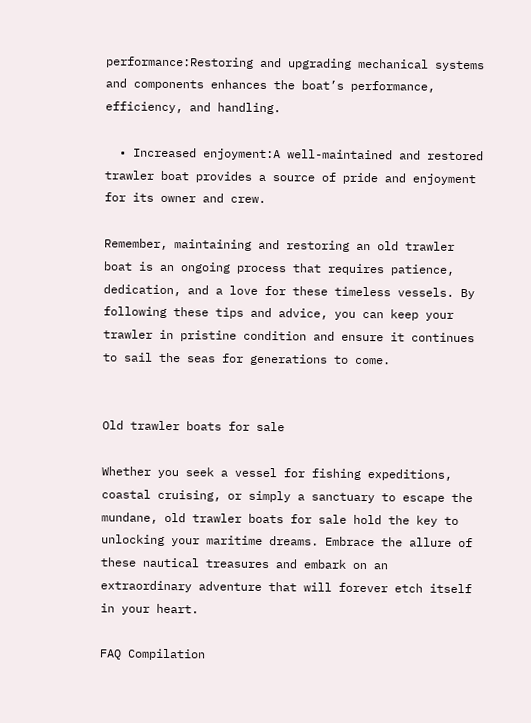performance:Restoring and upgrading mechanical systems and components enhances the boat’s performance, efficiency, and handling.

  • Increased enjoyment:A well-maintained and restored trawler boat provides a source of pride and enjoyment for its owner and crew.

Remember, maintaining and restoring an old trawler boat is an ongoing process that requires patience, dedication, and a love for these timeless vessels. By following these tips and advice, you can keep your trawler in pristine condition and ensure it continues to sail the seas for generations to come.


Old trawler boats for sale

Whether you seek a vessel for fishing expeditions, coastal cruising, or simply a sanctuary to escape the mundane, old trawler boats for sale hold the key to unlocking your maritime dreams. Embrace the allure of these nautical treasures and embark on an extraordinary adventure that will forever etch itself in your heart.

FAQ Compilation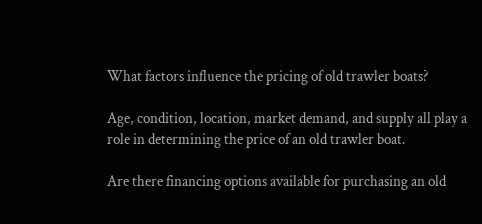What factors influence the pricing of old trawler boats?

Age, condition, location, market demand, and supply all play a role in determining the price of an old trawler boat.

Are there financing options available for purchasing an old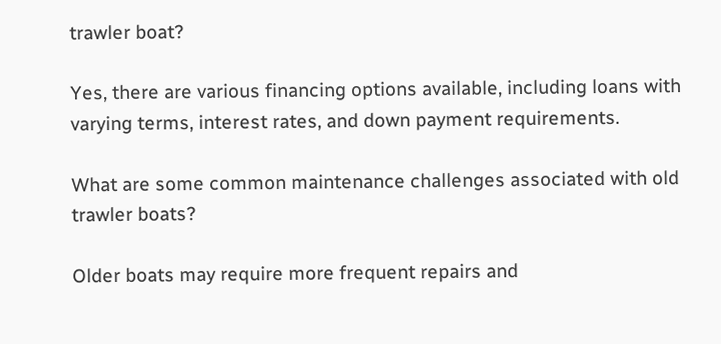trawler boat?

Yes, there are various financing options available, including loans with varying terms, interest rates, and down payment requirements.

What are some common maintenance challenges associated with old trawler boats?

Older boats may require more frequent repairs and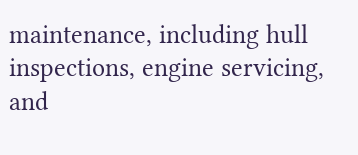maintenance, including hull inspections, engine servicing, and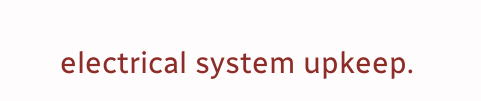electrical system upkeep.